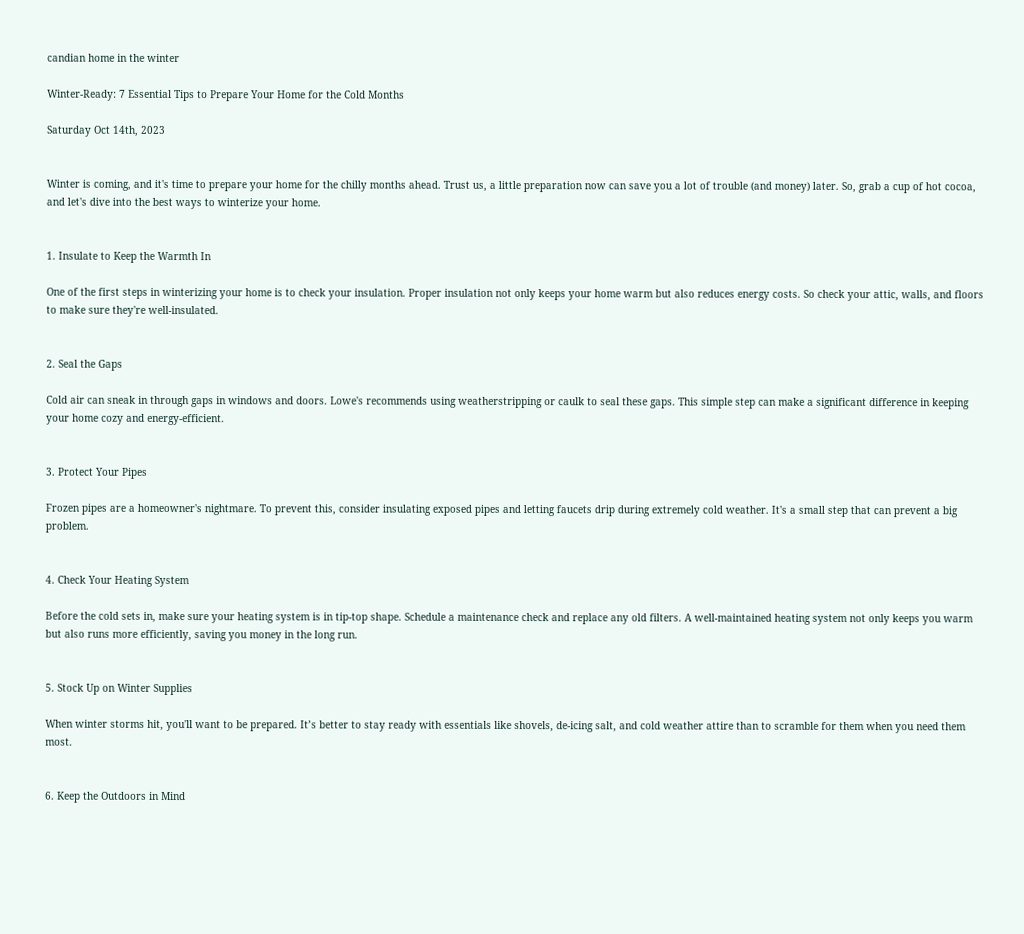candian home in the winter

Winter-Ready: 7 Essential Tips to Prepare Your Home for the Cold Months

Saturday Oct 14th, 2023


Winter is coming, and it's time to prepare your home for the chilly months ahead. Trust us, a little preparation now can save you a lot of trouble (and money) later. So, grab a cup of hot cocoa, and let's dive into the best ways to winterize your home.


1. Insulate to Keep the Warmth In

One of the first steps in winterizing your home is to check your insulation. Proper insulation not only keeps your home warm but also reduces energy costs. So check your attic, walls, and floors to make sure they're well-insulated.


2. Seal the Gaps

Cold air can sneak in through gaps in windows and doors. Lowe's recommends using weatherstripping or caulk to seal these gaps. This simple step can make a significant difference in keeping your home cozy and energy-efficient.


3. Protect Your Pipes

Frozen pipes are a homeowner's nightmare. To prevent this, consider insulating exposed pipes and letting faucets drip during extremely cold weather. It's a small step that can prevent a big problem.


4. Check Your Heating System

Before the cold sets in, make sure your heating system is in tip-top shape. Schedule a maintenance check and replace any old filters. A well-maintained heating system not only keeps you warm but also runs more efficiently, saving you money in the long run.


5. Stock Up on Winter Supplies

When winter storms hit, you'll want to be prepared. It’s better to stay ready with essentials like shovels, de-icing salt, and cold weather attire than to scramble for them when you need them most.


6. Keep the Outdoors in Mind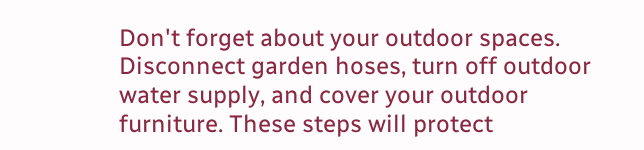Don't forget about your outdoor spaces. Disconnect garden hoses, turn off outdoor water supply, and cover your outdoor furniture. These steps will protect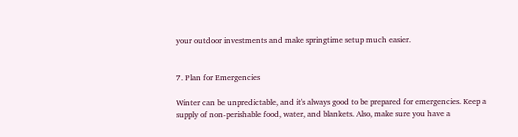your outdoor investments and make springtime setup much easier.


7. Plan for Emergencies

Winter can be unpredictable, and it's always good to be prepared for emergencies. Keep a supply of non-perishable food, water, and blankets. Also, make sure you have a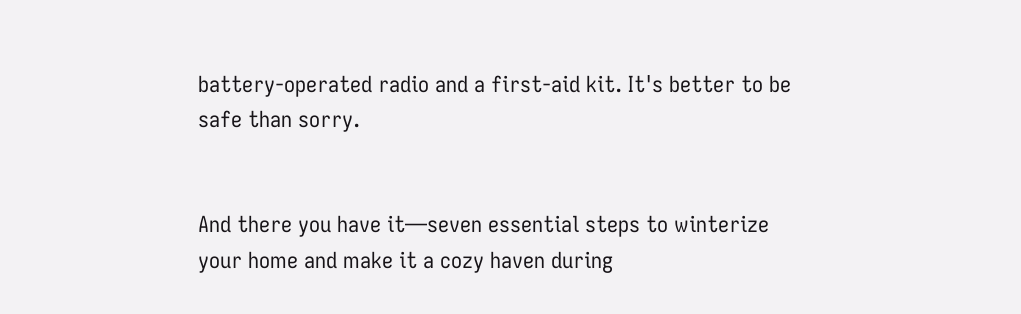battery-operated radio and a first-aid kit. It's better to be safe than sorry.


And there you have it—seven essential steps to winterize your home and make it a cozy haven during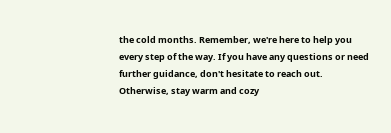the cold months. Remember, we're here to help you every step of the way. If you have any questions or need further guidance, don't hesitate to reach out. Otherwise, stay warm and cozy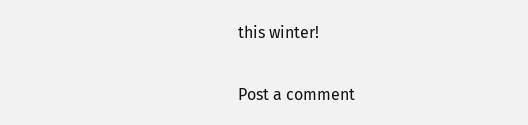this winter!


Post a comment